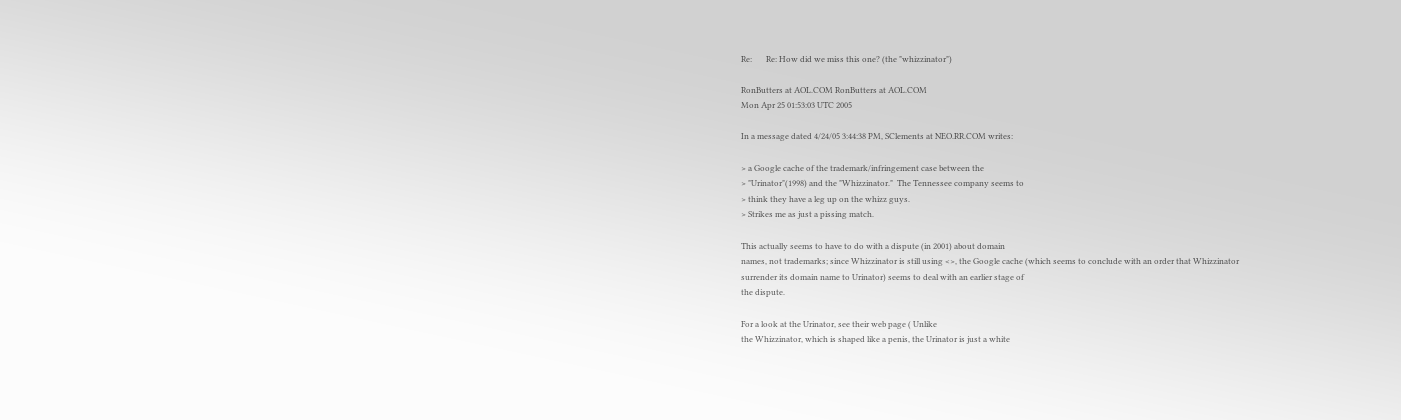Re:       Re: How did we miss this one? (the "whizzinator")

RonButters at AOL.COM RonButters at AOL.COM
Mon Apr 25 01:53:03 UTC 2005

In a message dated 4/24/05 3:44:38 PM, SClements at NEO.RR.COM writes:

> a Google cache of the trademark/infringement case between the
> "Urinator"(1998) and the "Whizzinator."  The Tennessee company seems to
> think they have a leg up on the whizz guys.
> Strikes me as just a pissing match.

This actually seems to have to do with a dispute (in 2001) about domain
names, not trademarks; since Whizzinator is still using <>, the Google cache (which seems to conclude with an order that Whizzinator
surrender its domain name to Urinator) seems to deal with an earlier stage of
the dispute.

For a look at the Urinator, see their web page ( Unlike
the Whizzinator, which is shaped like a penis, the Urinator is just a white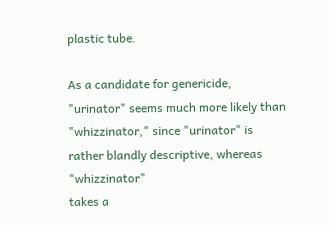plastic tube.

As a candidate for genericide, "urinator" seems much more likely than
"whizzinator," since "urinator" is rather blandly descriptive, whereas "whizzinator"
takes a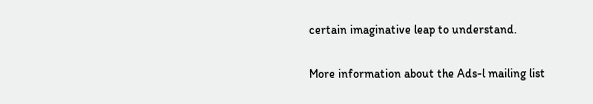certain imaginative leap to understand.

More information about the Ads-l mailing list